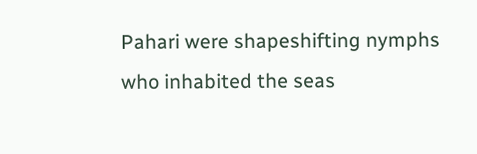Pahari were shapeshifting nymphs who inhabited the seas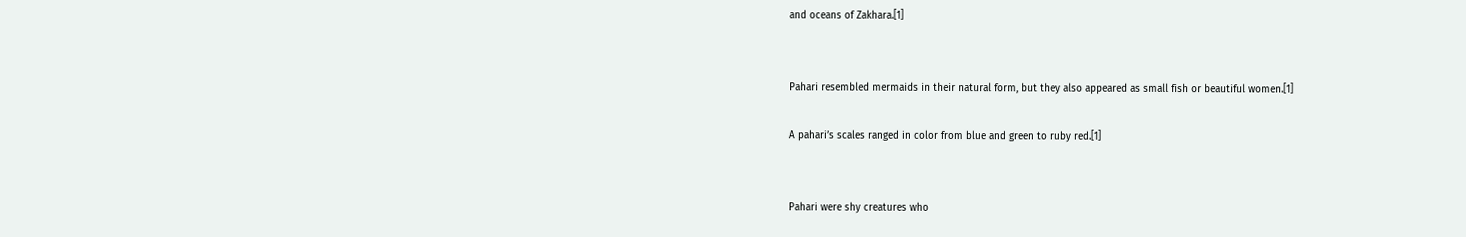and oceans of Zakhara.[1]


Pahari resembled mermaids in their natural form, but they also appeared as small fish or beautiful women.[1]

A pahari’s scales ranged in color from blue and green to ruby red.[1]


Pahari were shy creatures who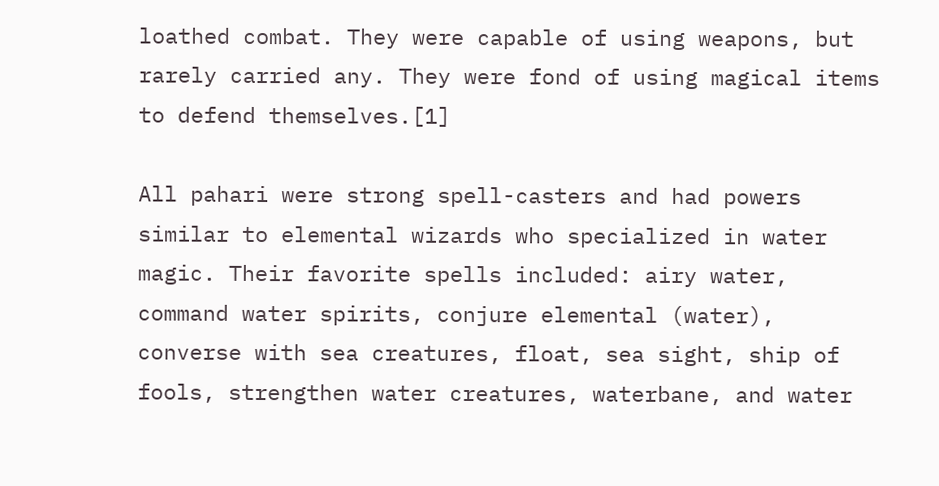loathed combat. They were capable of using weapons, but rarely carried any. They were fond of using magical items to defend themselves.[1]

All pahari were strong spell-casters and had powers similar to elemental wizards who specialized in water magic. Their favorite spells included: airy water, command water spirits, conjure elemental (water), converse with sea creatures, float, sea sight, ship of fools, strengthen water creatures, waterbane, and water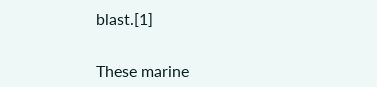blast.[1]


These marine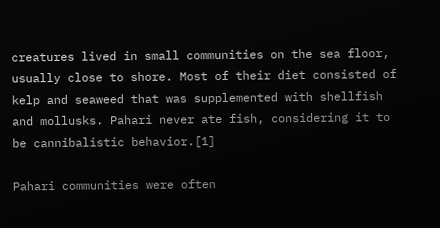creatures lived in small communities on the sea floor, usually close to shore. Most of their diet consisted of kelp and seaweed that was supplemented with shellfish and mollusks. Pahari never ate fish, considering it to be cannibalistic behavior.[1]

Pahari communities were often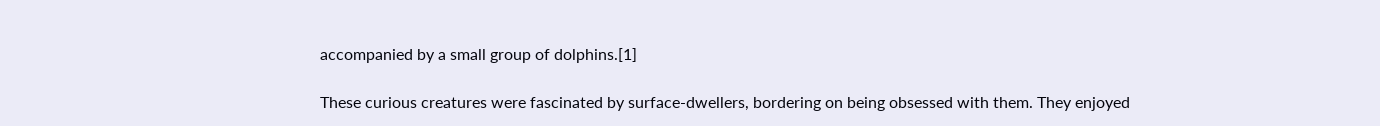accompanied by a small group of dolphins.[1]

These curious creatures were fascinated by surface-dwellers, bordering on being obsessed with them. They enjoyed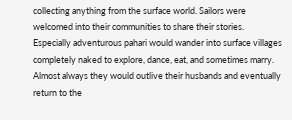collecting anything from the surface world. Sailors were welcomed into their communities to share their stories. Especially adventurous pahari would wander into surface villages completely naked to explore, dance, eat, and sometimes marry. Almost always they would outlive their husbands and eventually return to the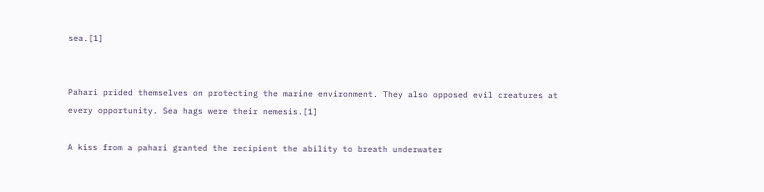sea.[1]


Pahari prided themselves on protecting the marine environment. They also opposed evil creatures at every opportunity. Sea hags were their nemesis.[1]

A kiss from a pahari granted the recipient the ability to breath underwater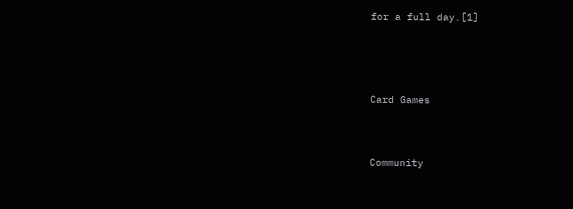for a full day.[1]



Card Games


Community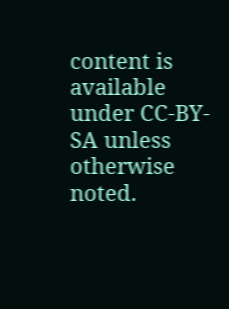content is available under CC-BY-SA unless otherwise noted.